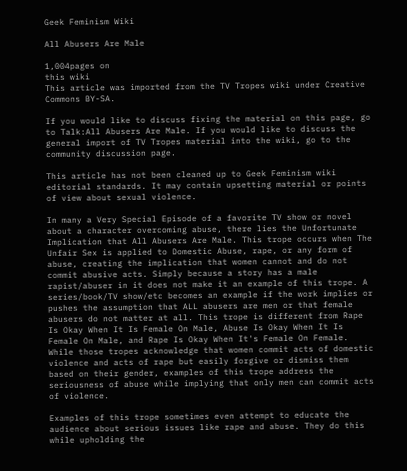Geek Feminism Wiki

All Abusers Are Male

1,004pages on
this wiki
This article was imported from the TV Tropes wiki under Creative Commons BY-SA.

If you would like to discuss fixing the material on this page, go to Talk:All Abusers Are Male. If you would like to discuss the general import of TV Tropes material into the wiki, go to the community discussion page.

This article has not been cleaned up to Geek Feminism wiki editorial standards. It may contain upsetting material or points of view about sexual violence.

In many a Very Special Episode of a favorite TV show or novel about a character overcoming abuse, there lies the Unfortunate Implication that All Abusers Are Male. This trope occurs when The Unfair Sex is applied to Domestic Abuse, rape, or any form of abuse, creating the implication that women cannot and do not commit abusive acts. Simply because a story has a male rapist/abuser in it does not make it an example of this trope. A series/book/TV show/etc becomes an example if the work implies or pushes the assumption that ALL abusers are men or that female abusers do not matter at all. This trope is different from Rape Is Okay When It Is Female On Male, Abuse Is Okay When It Is Female On Male, and Rape Is Okay When It's Female On Female. While those tropes acknowledge that women commit acts of domestic violence and acts of rape but easily forgive or dismiss them based on their gender, examples of this trope address the seriousness of abuse while implying that only men can commit acts of violence.

Examples of this trope sometimes even attempt to educate the audience about serious issues like rape and abuse. They do this while upholding the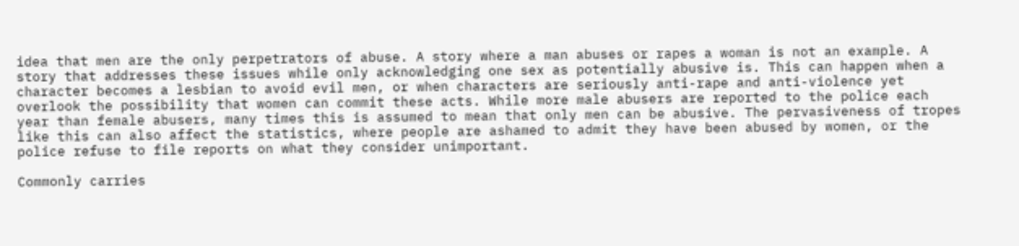idea that men are the only perpetrators of abuse. A story where a man abuses or rapes a woman is not an example. A story that addresses these issues while only acknowledging one sex as potentially abusive is. This can happen when a character becomes a lesbian to avoid evil men, or when characters are seriously anti-rape and anti-violence yet overlook the possibility that women can commit these acts. While more male abusers are reported to the police each year than female abusers, many times this is assumed to mean that only men can be abusive. The pervasiveness of tropes like this can also affect the statistics, where people are ashamed to admit they have been abused by women, or the police refuse to file reports on what they consider unimportant.

Commonly carries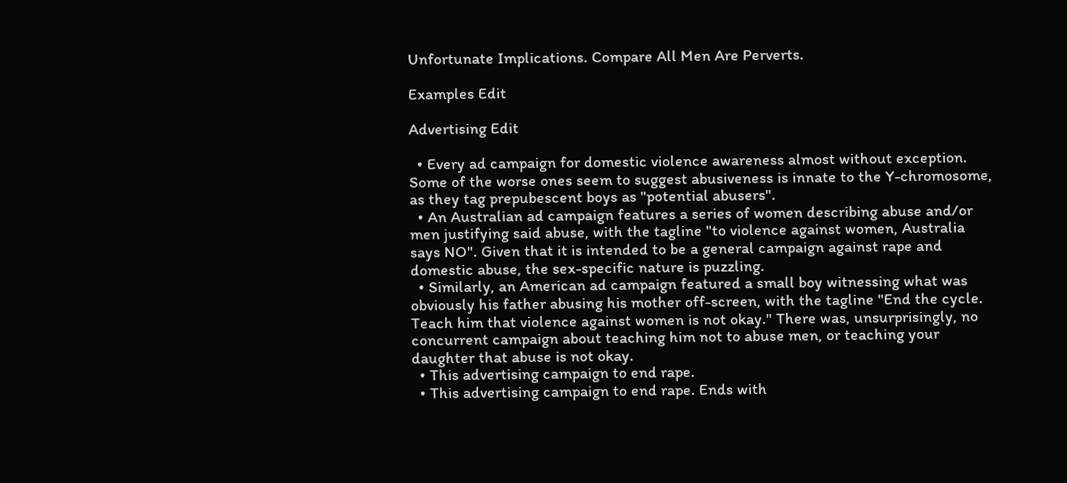Unfortunate Implications. Compare All Men Are Perverts.

Examples Edit

Advertising Edit

  • Every ad campaign for domestic violence awareness almost without exception. Some of the worse ones seem to suggest abusiveness is innate to the Y-chromosome, as they tag prepubescent boys as "potential abusers".
  • An Australian ad campaign features a series of women describing abuse and/or men justifying said abuse, with the tagline "to violence against women, Australia says NO". Given that it is intended to be a general campaign against rape and domestic abuse, the sex-specific nature is puzzling.
  • Similarly, an American ad campaign featured a small boy witnessing what was obviously his father abusing his mother off-screen, with the tagline "End the cycle. Teach him that violence against women is not okay." There was, unsurprisingly, no concurrent campaign about teaching him not to abuse men, or teaching your daughter that abuse is not okay.
  • This advertising campaign to end rape.
  • This advertising campaign to end rape. Ends with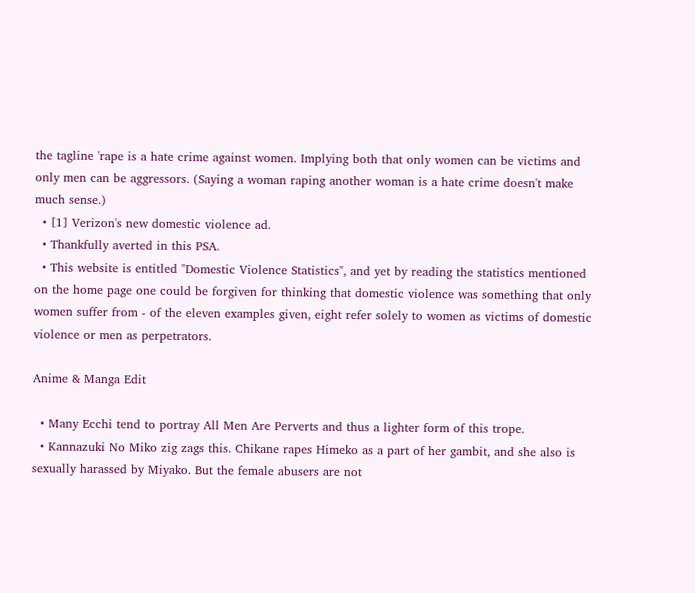the tagline 'rape is a hate crime against women. Implying both that only women can be victims and only men can be aggressors. (Saying a woman raping another woman is a hate crime doesn't make much sense.)
  • [1] Verizon's new domestic violence ad.
  • Thankfully averted in this PSA.
  • This website is entitled "Domestic Violence Statistics", and yet by reading the statistics mentioned on the home page one could be forgiven for thinking that domestic violence was something that only women suffer from - of the eleven examples given, eight refer solely to women as victims of domestic violence or men as perpetrators.

Anime & Manga Edit

  • Many Ecchi tend to portray All Men Are Perverts and thus a lighter form of this trope.
  • Kannazuki No Miko zig zags this. Chikane rapes Himeko as a part of her gambit, and she also is sexually harassed by Miyako. But the female abusers are not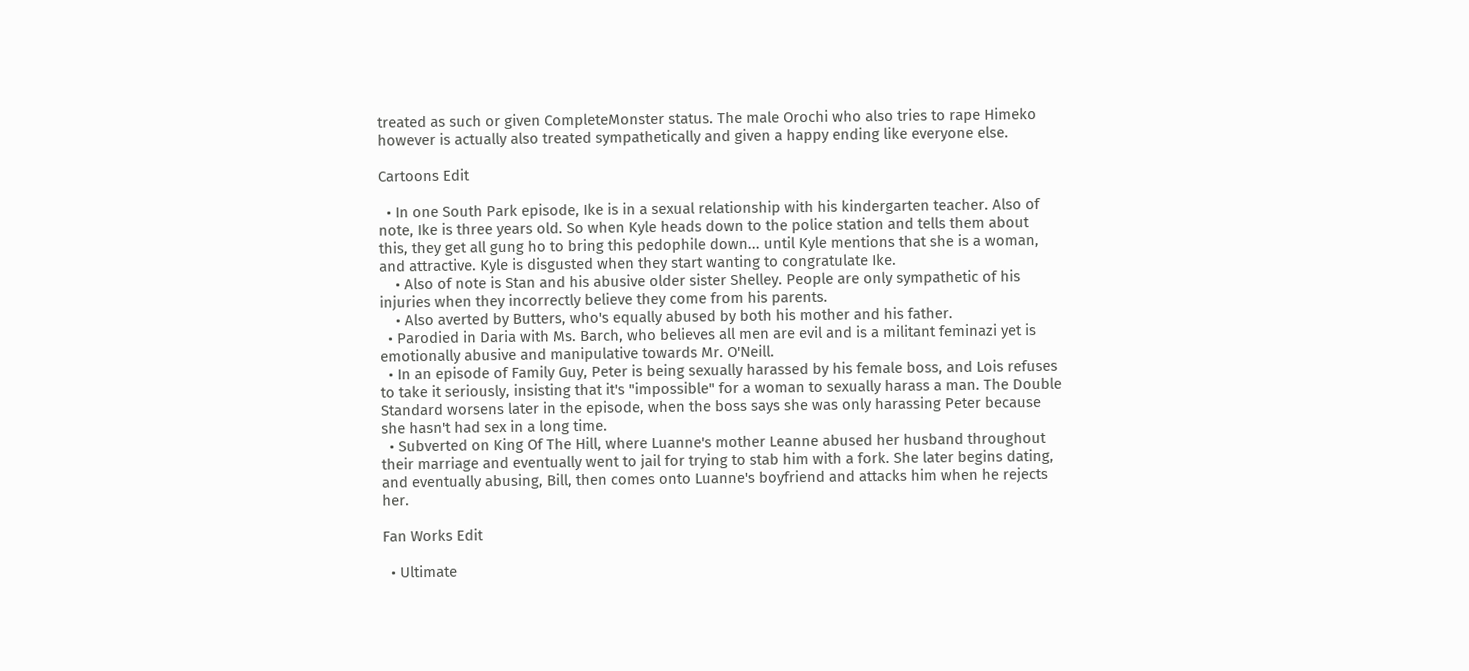treated as such or given CompleteMonster status. The male Orochi who also tries to rape Himeko however is actually also treated sympathetically and given a happy ending like everyone else.

Cartoons Edit

  • In one South Park episode, Ike is in a sexual relationship with his kindergarten teacher. Also of note, Ike is three years old. So when Kyle heads down to the police station and tells them about this, they get all gung ho to bring this pedophile down... until Kyle mentions that she is a woman, and attractive. Kyle is disgusted when they start wanting to congratulate Ike.
    • Also of note is Stan and his abusive older sister Shelley. People are only sympathetic of his injuries when they incorrectly believe they come from his parents.
    • Also averted by Butters, who's equally abused by both his mother and his father.
  • Parodied in Daria with Ms. Barch, who believes all men are evil and is a militant feminazi yet is emotionally abusive and manipulative towards Mr. O'Neill.
  • In an episode of Family Guy, Peter is being sexually harassed by his female boss, and Lois refuses to take it seriously, insisting that it's "impossible" for a woman to sexually harass a man. The Double Standard worsens later in the episode, when the boss says she was only harassing Peter because she hasn't had sex in a long time.
  • Subverted on King Of The Hill, where Luanne's mother Leanne abused her husband throughout their marriage and eventually went to jail for trying to stab him with a fork. She later begins dating, and eventually abusing, Bill, then comes onto Luanne's boyfriend and attacks him when he rejects her.

Fan Works Edit

  • Ultimate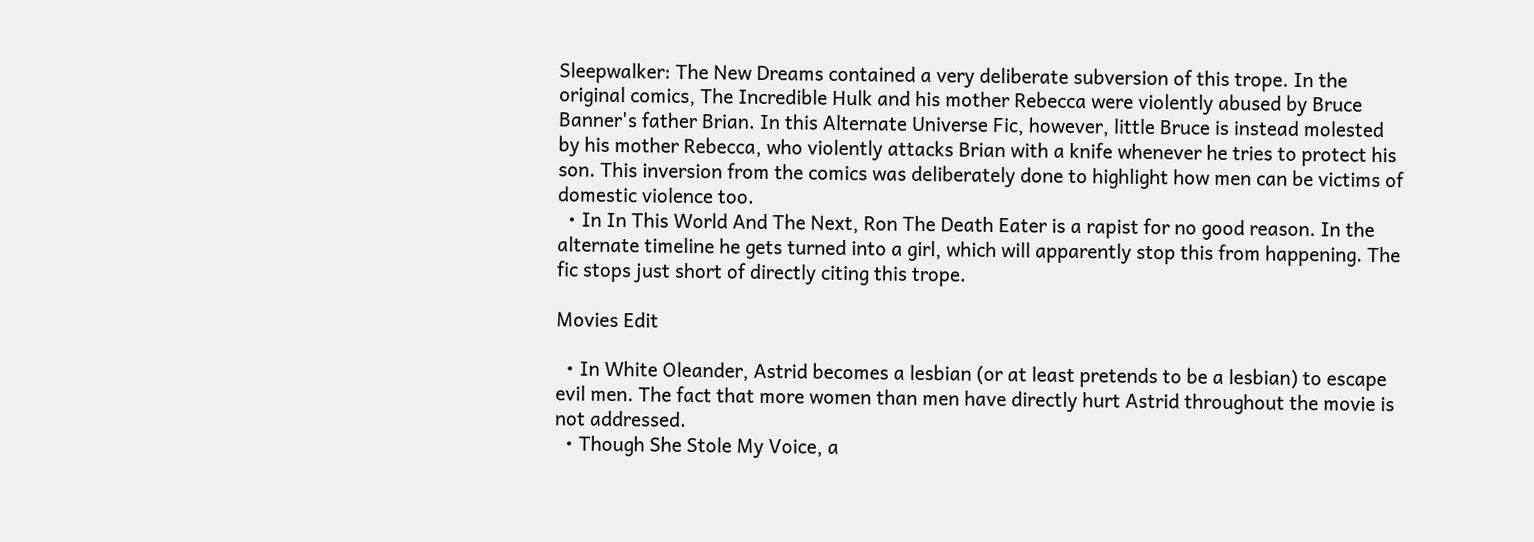Sleepwalker: The New Dreams contained a very deliberate subversion of this trope. In the original comics, The Incredible Hulk and his mother Rebecca were violently abused by Bruce Banner's father Brian. In this Alternate Universe Fic, however, little Bruce is instead molested by his mother Rebecca, who violently attacks Brian with a knife whenever he tries to protect his son. This inversion from the comics was deliberately done to highlight how men can be victims of domestic violence too.
  • In In This World And The Next, Ron The Death Eater is a rapist for no good reason. In the alternate timeline he gets turned into a girl, which will apparently stop this from happening. The fic stops just short of directly citing this trope.

Movies Edit

  • In White Oleander, Astrid becomes a lesbian (or at least pretends to be a lesbian) to escape evil men. The fact that more women than men have directly hurt Astrid throughout the movie is not addressed.
  • Though She Stole My Voice, a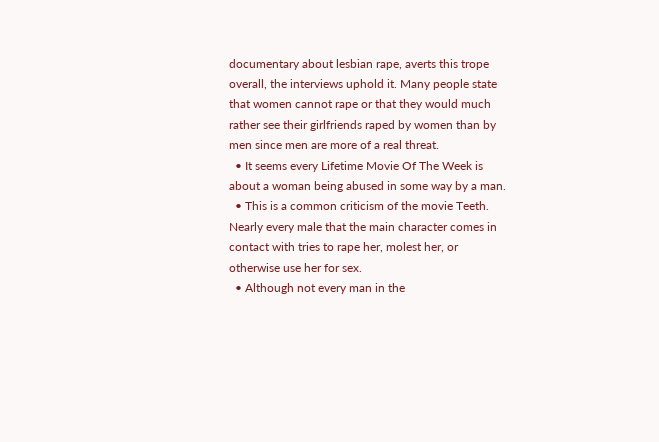documentary about lesbian rape, averts this trope overall, the interviews uphold it. Many people state that women cannot rape or that they would much rather see their girlfriends raped by women than by men since men are more of a real threat.
  • It seems every Lifetime Movie Of The Week is about a woman being abused in some way by a man.
  • This is a common criticism of the movie Teeth. Nearly every male that the main character comes in contact with tries to rape her, molest her, or otherwise use her for sex.
  • Although not every man in the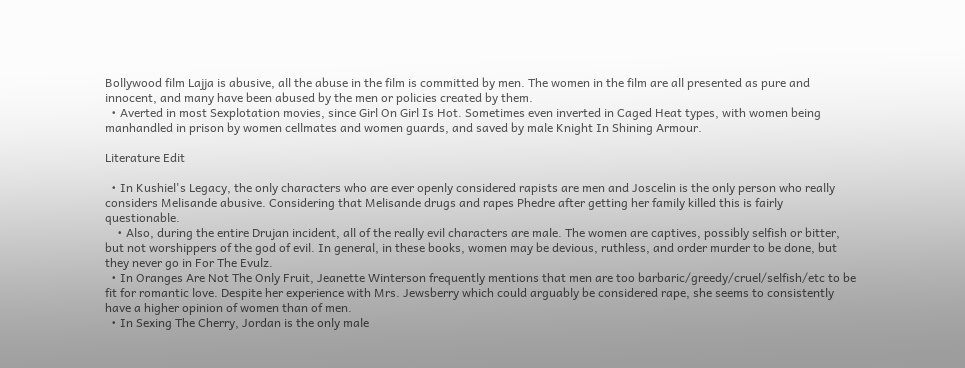Bollywood film Lajja is abusive, all the abuse in the film is committed by men. The women in the film are all presented as pure and innocent, and many have been abused by the men or policies created by them.
  • Averted in most Sexplotation movies, since Girl On Girl Is Hot. Sometimes even inverted in Caged Heat types, with women being manhandled in prison by women cellmates and women guards, and saved by male Knight In Shining Armour.

Literature Edit

  • In Kushiel's Legacy, the only characters who are ever openly considered rapists are men and Joscelin is the only person who really considers Melisande abusive. Considering that Melisande drugs and rapes Phedre after getting her family killed this is fairly questionable.
    • Also, during the entire Drujan incident, all of the really evil characters are male. The women are captives, possibly selfish or bitter, but not worshippers of the god of evil. In general, in these books, women may be devious, ruthless, and order murder to be done, but they never go in For The Evulz.
  • In Oranges Are Not The Only Fruit, Jeanette Winterson frequently mentions that men are too barbaric/greedy/cruel/selfish/etc to be fit for romantic love. Despite her experience with Mrs. Jewsberry which could arguably be considered rape, she seems to consistently have a higher opinion of women than of men.
  • In Sexing The Cherry, Jordan is the only male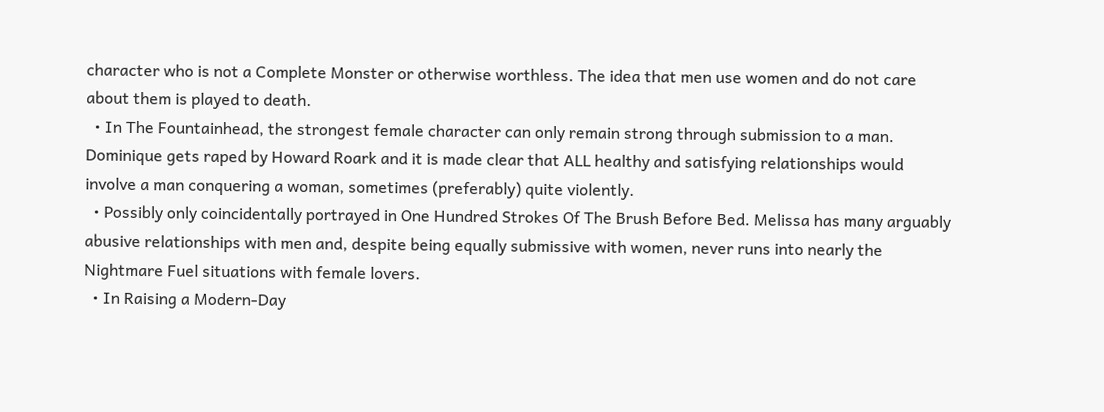character who is not a Complete Monster or otherwise worthless. The idea that men use women and do not care about them is played to death.
  • In The Fountainhead, the strongest female character can only remain strong through submission to a man. Dominique gets raped by Howard Roark and it is made clear that ALL healthy and satisfying relationships would involve a man conquering a woman, sometimes (preferably) quite violently.
  • Possibly only coincidentally portrayed in One Hundred Strokes Of The Brush Before Bed. Melissa has many arguably abusive relationships with men and, despite being equally submissive with women, never runs into nearly the Nightmare Fuel situations with female lovers.
  • In Raising a Modern-Day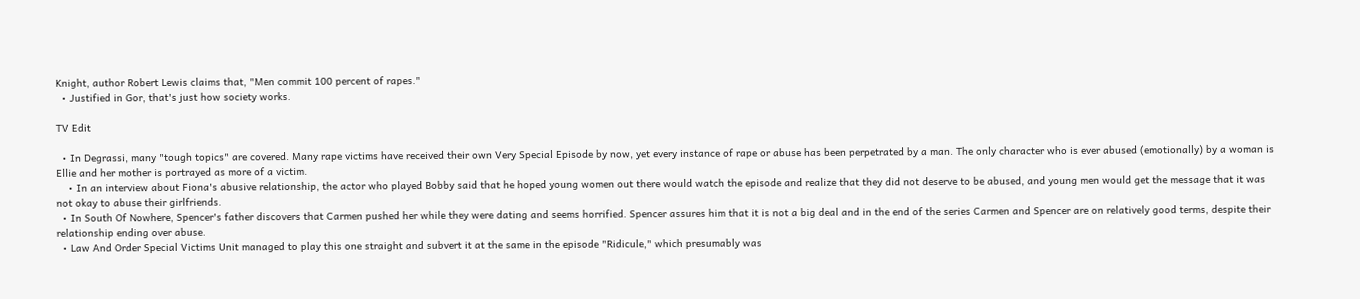Knight, author Robert Lewis claims that, "Men commit 100 percent of rapes."
  • Justified in Gor, that's just how society works.

TV Edit

  • In Degrassi, many "tough topics" are covered. Many rape victims have received their own Very Special Episode by now, yet every instance of rape or abuse has been perpetrated by a man. The only character who is ever abused (emotionally) by a woman is Ellie and her mother is portrayed as more of a victim.
    • In an interview about Fiona's abusive relationship, the actor who played Bobby said that he hoped young women out there would watch the episode and realize that they did not deserve to be abused, and young men would get the message that it was not okay to abuse their girlfriends.
  • In South Of Nowhere, Spencer's father discovers that Carmen pushed her while they were dating and seems horrified. Spencer assures him that it is not a big deal and in the end of the series Carmen and Spencer are on relatively good terms, despite their relationship ending over abuse.
  • Law And Order Special Victims Unit managed to play this one straight and subvert it at the same in the episode "Ridicule," which presumably was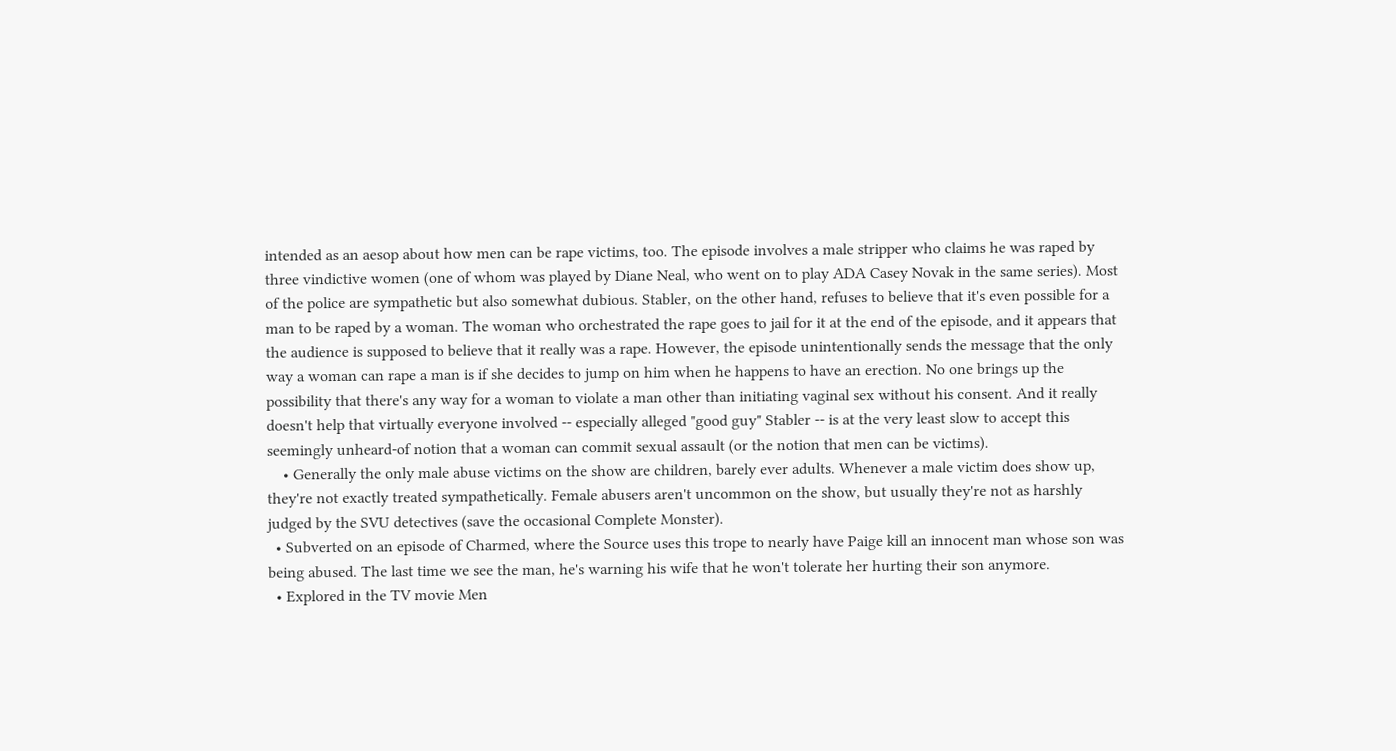intended as an aesop about how men can be rape victims, too. The episode involves a male stripper who claims he was raped by three vindictive women (one of whom was played by Diane Neal, who went on to play ADA Casey Novak in the same series). Most of the police are sympathetic but also somewhat dubious. Stabler, on the other hand, refuses to believe that it's even possible for a man to be raped by a woman. The woman who orchestrated the rape goes to jail for it at the end of the episode, and it appears that the audience is supposed to believe that it really was a rape. However, the episode unintentionally sends the message that the only way a woman can rape a man is if she decides to jump on him when he happens to have an erection. No one brings up the possibility that there's any way for a woman to violate a man other than initiating vaginal sex without his consent. And it really doesn't help that virtually everyone involved -- especially alleged "good guy" Stabler -- is at the very least slow to accept this seemingly unheard-of notion that a woman can commit sexual assault (or the notion that men can be victims).
    • Generally the only male abuse victims on the show are children, barely ever adults. Whenever a male victim does show up, they're not exactly treated sympathetically. Female abusers aren't uncommon on the show, but usually they're not as harshly judged by the SVU detectives (save the occasional Complete Monster).
  • Subverted on an episode of Charmed, where the Source uses this trope to nearly have Paige kill an innocent man whose son was being abused. The last time we see the man, he's warning his wife that he won't tolerate her hurting their son anymore.
  • Explored in the TV movie Men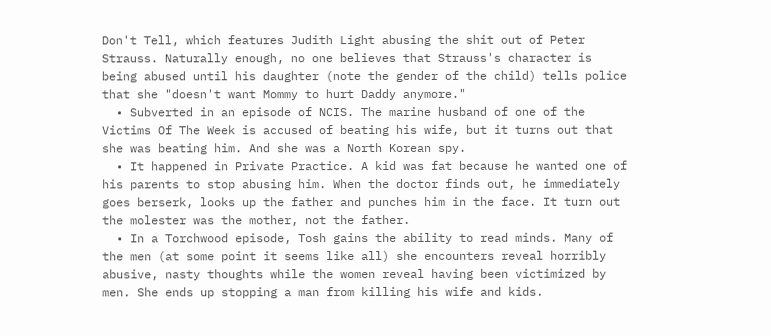Don't Tell, which features Judith Light abusing the shit out of Peter Strauss. Naturally enough, no one believes that Strauss's character is being abused until his daughter (note the gender of the child) tells police that she "doesn't want Mommy to hurt Daddy anymore."
  • Subverted in an episode of NCIS. The marine husband of one of the Victims Of The Week is accused of beating his wife, but it turns out that she was beating him. And she was a North Korean spy.
  • It happened in Private Practice. A kid was fat because he wanted one of his parents to stop abusing him. When the doctor finds out, he immediately goes berserk, looks up the father and punches him in the face. It turn out the molester was the mother, not the father.
  • In a Torchwood episode, Tosh gains the ability to read minds. Many of the men (at some point it seems like all) she encounters reveal horribly abusive, nasty thoughts while the women reveal having been victimized by men. She ends up stopping a man from killing his wife and kids.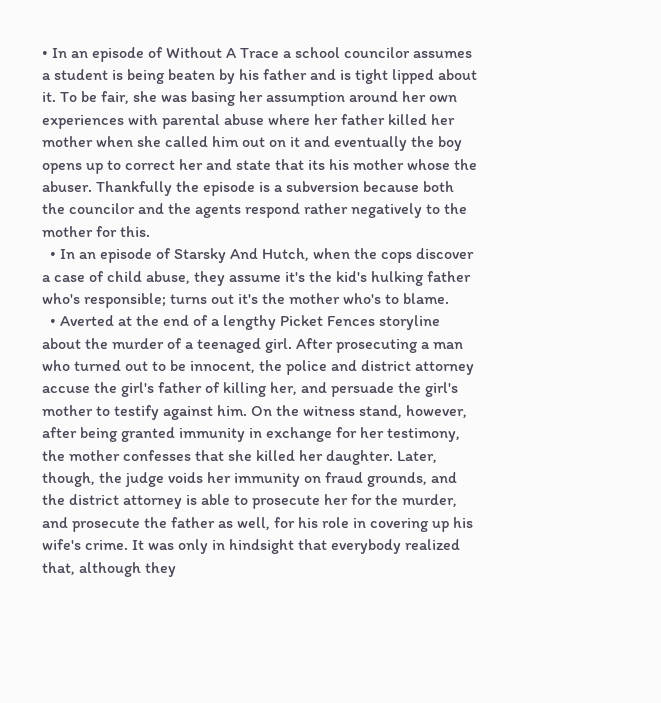• In an episode of Without A Trace a school councilor assumes a student is being beaten by his father and is tight lipped about it. To be fair, she was basing her assumption around her own experiences with parental abuse where her father killed her mother when she called him out on it and eventually the boy opens up to correct her and state that its his mother whose the abuser. Thankfully the episode is a subversion because both the councilor and the agents respond rather negatively to the mother for this.
  • In an episode of Starsky And Hutch, when the cops discover a case of child abuse, they assume it's the kid's hulking father who's responsible; turns out it's the mother who's to blame.
  • Averted at the end of a lengthy Picket Fences storyline about the murder of a teenaged girl. After prosecuting a man who turned out to be innocent, the police and district attorney accuse the girl's father of killing her, and persuade the girl's mother to testify against him. On the witness stand, however, after being granted immunity in exchange for her testimony, the mother confesses that she killed her daughter. Later, though, the judge voids her immunity on fraud grounds, and the district attorney is able to prosecute her for the murder, and prosecute the father as well, for his role in covering up his wife's crime. It was only in hindsight that everybody realized that, although they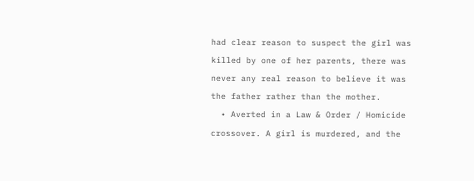had clear reason to suspect the girl was killed by one of her parents, there was never any real reason to believe it was the father rather than the mother.
  • Averted in a Law & Order / Homicide crossover. A girl is murdered, and the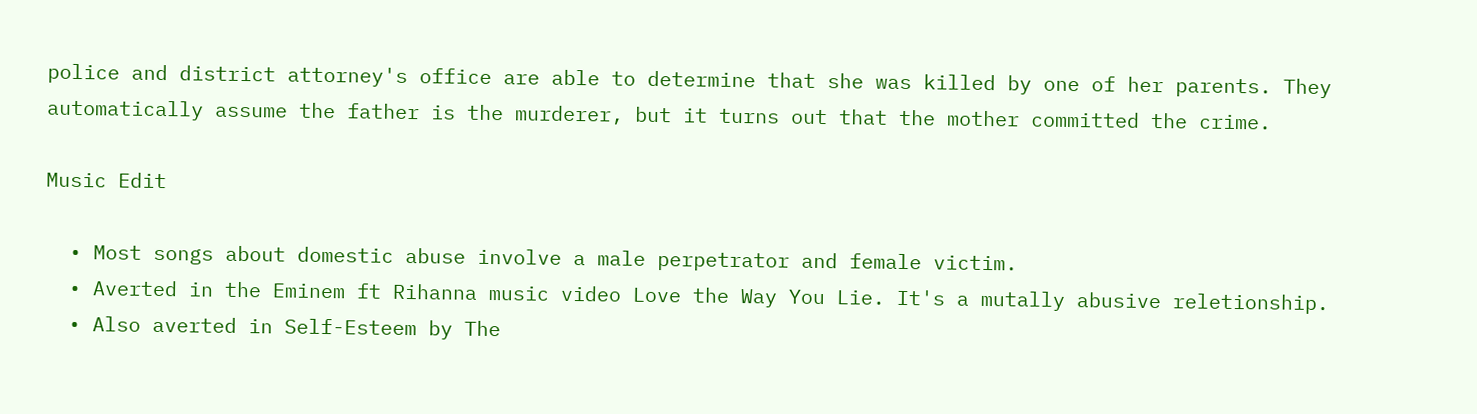police and district attorney's office are able to determine that she was killed by one of her parents. They automatically assume the father is the murderer, but it turns out that the mother committed the crime.

Music Edit

  • Most songs about domestic abuse involve a male perpetrator and female victim.
  • Averted in the Eminem ft Rihanna music video Love the Way You Lie. It's a mutally abusive reletionship.
  • Also averted in Self-Esteem by The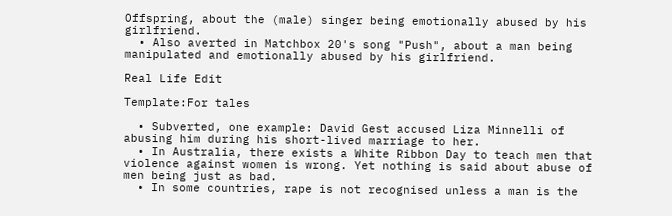Offspring, about the (male) singer being emotionally abused by his girlfriend.
  • Also averted in Matchbox 20's song "Push", about a man being manipulated and emotionally abused by his girlfriend.

Real Life Edit

Template:For tales

  • Subverted, one example: David Gest accused Liza Minnelli of abusing him during his short-lived marriage to her.
  • In Australia, there exists a White Ribbon Day to teach men that violence against women is wrong. Yet nothing is said about abuse of men being just as bad.
  • In some countries, rape is not recognised unless a man is the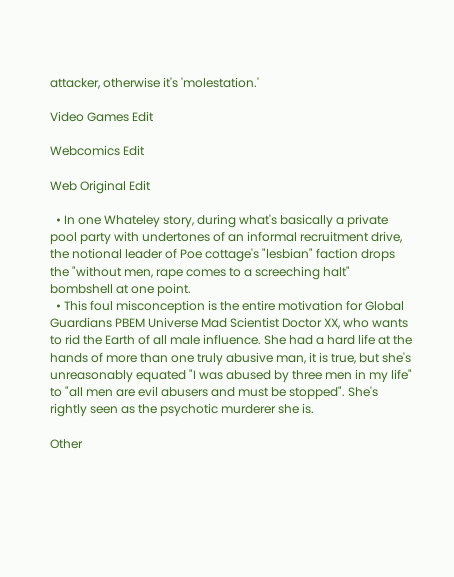attacker, otherwise it's 'molestation.'

Video Games Edit

Webcomics Edit

Web Original Edit

  • In one Whateley story, during what's basically a private pool party with undertones of an informal recruitment drive, the notional leader of Poe cottage's "lesbian" faction drops the "without men, rape comes to a screeching halt" bombshell at one point.
  • This foul misconception is the entire motivation for Global Guardians PBEM Universe Mad Scientist Doctor XX, who wants to rid the Earth of all male influence. She had a hard life at the hands of more than one truly abusive man, it is true, but she's unreasonably equated "I was abused by three men in my life" to "all men are evil abusers and must be stopped". She's rightly seen as the psychotic murderer she is.

Other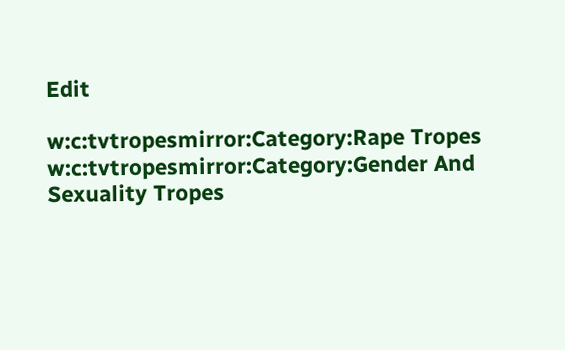Edit

w:c:tvtropesmirror:Category:Rape Tropes w:c:tvtropesmirror:Category:Gender And Sexuality Tropes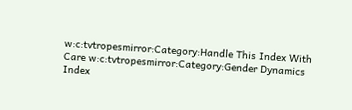w:c:tvtropesmirror:Category:Handle This Index With Care w:c:tvtropesmirror:Category:Gender Dynamics Index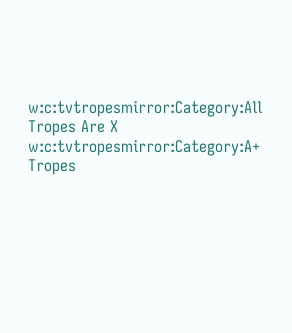w:c:tvtropesmirror:Category:All Tropes Are X w:c:tvtropesmirror:Category:A+ Tropes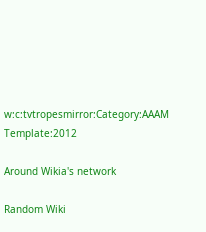w:c:tvtropesmirror:Category:AAAM Template:2012

Around Wikia's network

Random Wiki